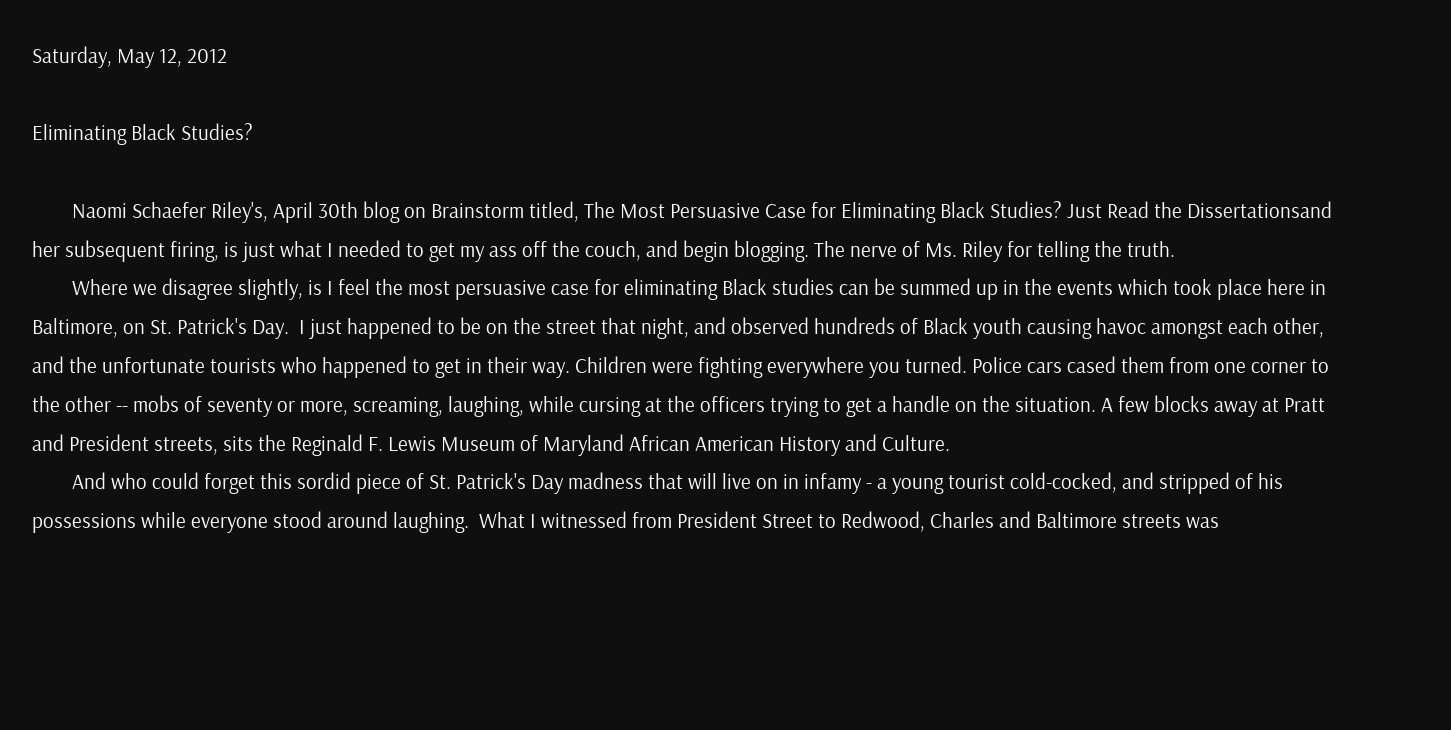Saturday, May 12, 2012

Eliminating Black Studies?

        Naomi Schaefer Riley's, April 30th blog on Brainstorm titled, The Most Persuasive Case for Eliminating Black Studies? Just Read the Dissertationsand her subsequent firing, is just what I needed to get my ass off the couch, and begin blogging. The nerve of Ms. Riley for telling the truth.
        Where we disagree slightly, is I feel the most persuasive case for eliminating Black studies can be summed up in the events which took place here in Baltimore, on St. Patrick's Day.  I just happened to be on the street that night, and observed hundreds of Black youth causing havoc amongst each other, and the unfortunate tourists who happened to get in their way. Children were fighting everywhere you turned. Police cars cased them from one corner to the other -- mobs of seventy or more, screaming, laughing, while cursing at the officers trying to get a handle on the situation. A few blocks away at Pratt and President streets, sits the Reginald F. Lewis Museum of Maryland African American History and Culture.
        And who could forget this sordid piece of St. Patrick's Day madness that will live on in infamy - a young tourist cold-cocked, and stripped of his possessions while everyone stood around laughing.  What I witnessed from President Street to Redwood, Charles and Baltimore streets was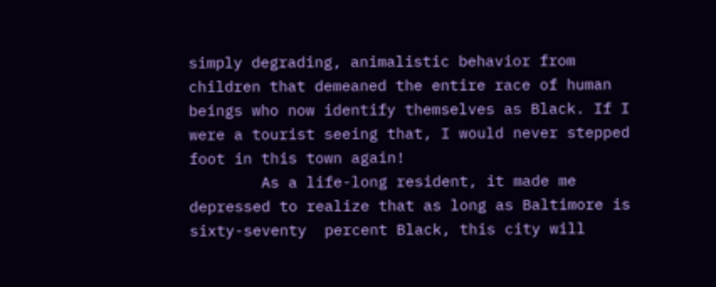simply degrading, animalistic behavior from children that demeaned the entire race of human beings who now identify themselves as Black. If I were a tourist seeing that, I would never stepped foot in this town again!
        As a life-long resident, it made me depressed to realize that as long as Baltimore is sixty-seventy  percent Black, this city will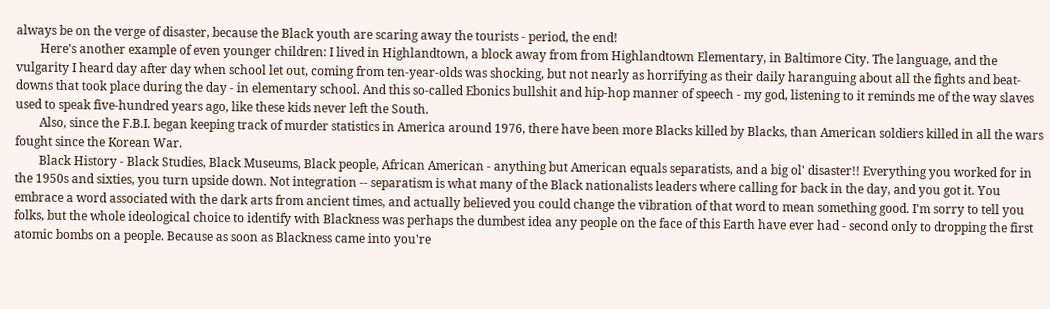always be on the verge of disaster, because the Black youth are scaring away the tourists - period, the end!
        Here's another example of even younger children: I lived in Highlandtown, a block away from from Highlandtown Elementary, in Baltimore City. The language, and the vulgarity I heard day after day when school let out, coming from ten-year-olds was shocking, but not nearly as horrifying as their daily haranguing about all the fights and beat-downs that took place during the day - in elementary school. And this so-called Ebonics bullshit and hip-hop manner of speech - my god, listening to it reminds me of the way slaves used to speak five-hundred years ago, like these kids never left the South.
        Also, since the F.B.I. began keeping track of murder statistics in America around 1976, there have been more Blacks killed by Blacks, than American soldiers killed in all the wars fought since the Korean War.
        Black History - Black Studies, Black Museums, Black people, African American - anything but American equals separatists, and a big ol' disaster!! Everything you worked for in the 1950s and sixties, you turn upside down. Not integration -- separatism is what many of the Black nationalists leaders where calling for back in the day, and you got it. You embrace a word associated with the dark arts from ancient times, and actually believed you could change the vibration of that word to mean something good. I'm sorry to tell you folks, but the whole ideological choice to identify with Blackness was perhaps the dumbest idea any people on the face of this Earth have ever had - second only to dropping the first atomic bombs on a people. Because as soon as Blackness came into you're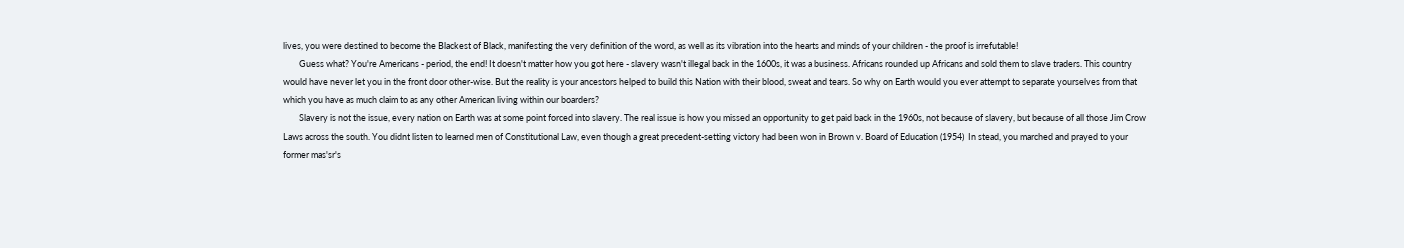lives, you were destined to become the Blackest of Black, manifesting the very definition of the word, as well as its vibration into the hearts and minds of your children - the proof is irrefutable!
        Guess what? You're Americans - period, the end! It doesn't matter how you got here - slavery wasn't illegal back in the 1600s, it was a business. Africans rounded up Africans and sold them to slave traders. This country would have never let you in the front door other-wise. But the reality is your ancestors helped to build this Nation with their blood, sweat and tears. So why on Earth would you ever attempt to separate yourselves from that which you have as much claim to as any other American living within our boarders?
        Slavery is not the issue, every nation on Earth was at some point forced into slavery. The real issue is how you missed an opportunity to get paid back in the 1960s, not because of slavery, but because of all those Jim Crow Laws across the south. You didnt listen to learned men of Constitutional Law, even though a great precedent-setting victory had been won in Brown v. Board of Education (1954)  In stead, you marched and prayed to your former mas'sr's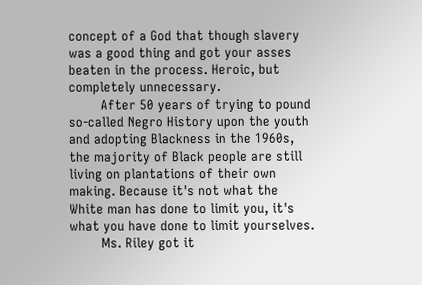concept of a God that though slavery was a good thing and got your asses beaten in the process. Heroic, but completely unnecessary.
        After 50 years of trying to pound so-called Negro History upon the youth and adopting Blackness in the 1960s, the majority of Black people are still living on plantations of their own making. Because it's not what the White man has done to limit you, it's what you have done to limit yourselves.
        Ms. Riley got it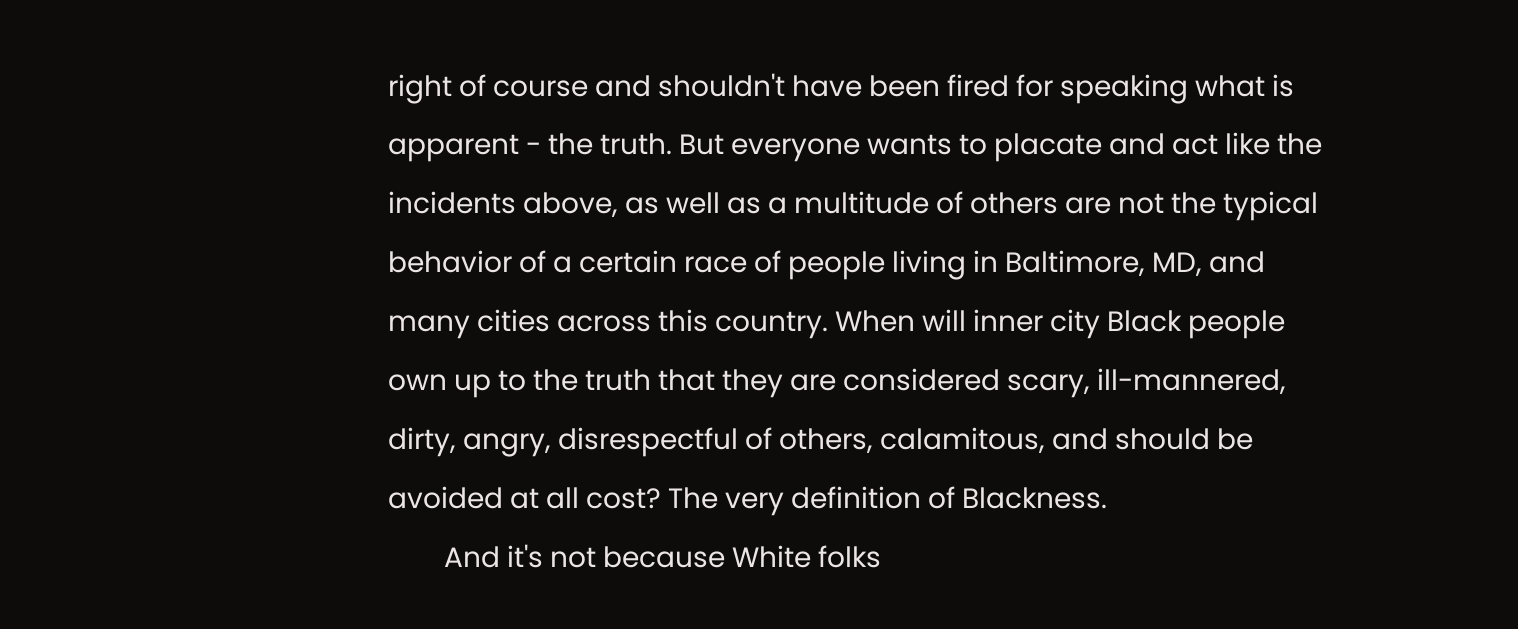right of course and shouldn't have been fired for speaking what is apparent - the truth. But everyone wants to placate and act like the incidents above, as well as a multitude of others are not the typical behavior of a certain race of people living in Baltimore, MD, and many cities across this country. When will inner city Black people own up to the truth that they are considered scary, ill-mannered, dirty, angry, disrespectful of others, calamitous, and should be avoided at all cost? The very definition of Blackness.
        And it's not because White folks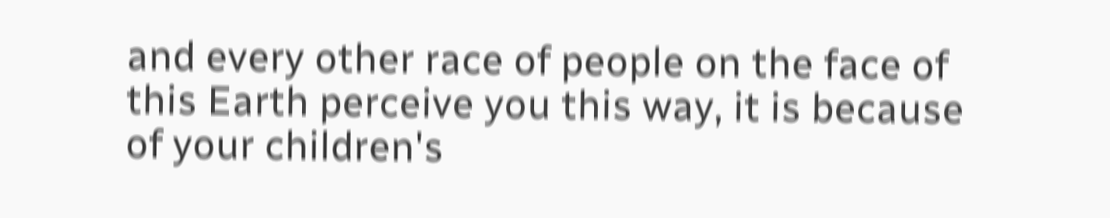and every other race of people on the face of this Earth perceive you this way, it is because of your children's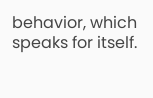behavior, which speaks for itself.